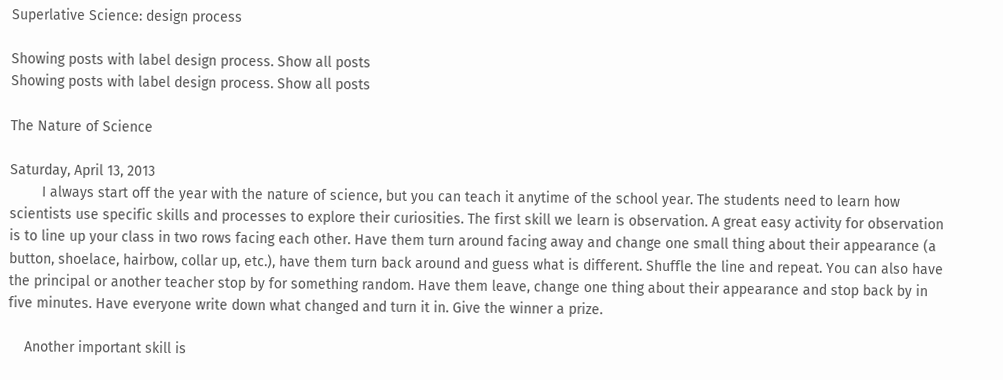Superlative Science: design process

Showing posts with label design process. Show all posts
Showing posts with label design process. Show all posts

The Nature of Science

Saturday, April 13, 2013
        I always start off the year with the nature of science, but you can teach it anytime of the school year. The students need to learn how scientists use specific skills and processes to explore their curiosities. The first skill we learn is observation. A great easy activity for observation is to line up your class in two rows facing each other. Have them turn around facing away and change one small thing about their appearance (a button, shoelace, hairbow, collar up, etc.), have them turn back around and guess what is different. Shuffle the line and repeat. You can also have the principal or another teacher stop by for something random. Have them leave, change one thing about their appearance and stop back by in five minutes. Have everyone write down what changed and turn it in. Give the winner a prize.

    Another important skill is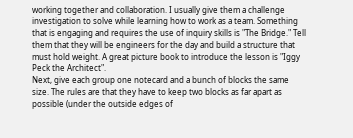working together and collaboration. I usually give them a challenge investigation to solve while learning how to work as a team. Something that is engaging and requires the use of inquiry skills is "The Bridge." Tell them that they will be engineers for the day and build a structure that must hold weight. A great picture book to introduce the lesson is "Iggy Peck the Architect".
Next, give each group one notecard and a bunch of blocks the same size. The rules are that they have to keep two blocks as far apart as possible (under the outside edges of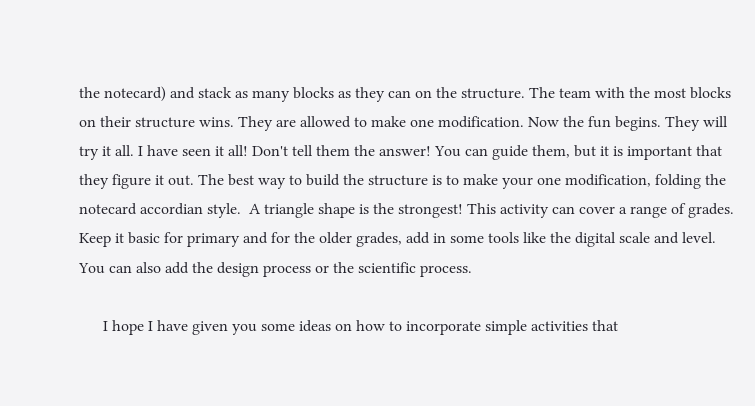the notecard) and stack as many blocks as they can on the structure. The team with the most blocks on their structure wins. They are allowed to make one modification. Now the fun begins. They will try it all. I have seen it all! Don't tell them the answer! You can guide them, but it is important that they figure it out. The best way to build the structure is to make your one modification, folding the notecard accordian style.  A triangle shape is the strongest! This activity can cover a range of grades. Keep it basic for primary and for the older grades, add in some tools like the digital scale and level. You can also add the design process or the scientific process.

      I hope I have given you some ideas on how to incorporate simple activities that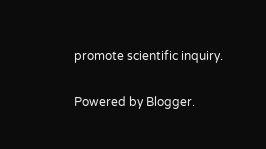promote scientific inquiry.

Powered by Blogger.